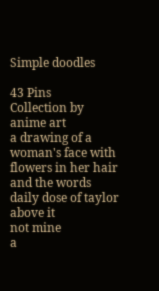Simple doodles

43 Pins
Collection by
anime art
a drawing of a woman's face with flowers in her hair and the words daily dose of taylor above it
not mine
a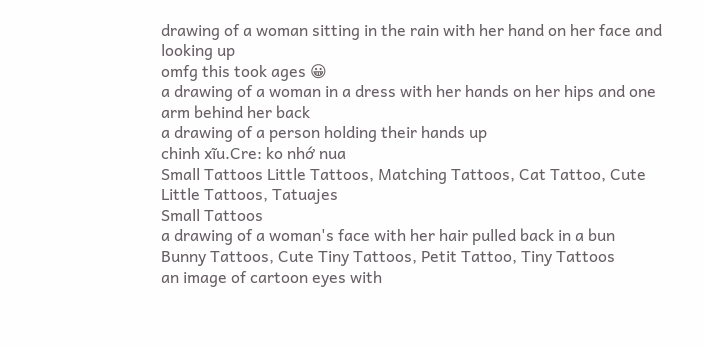drawing of a woman sitting in the rain with her hand on her face and looking up
omfg this took ages 😀
a drawing of a woman in a dress with her hands on her hips and one arm behind her back
a drawing of a person holding their hands up
chinh xĩu.Cre: ko nhớ nua
Small Tattoos Little Tattoos, Matching Tattoos, Cat Tattoo, Cute Little Tattoos, Tatuajes
Small Tattoos
a drawing of a woman's face with her hair pulled back in a bun
Bunny Tattoos, Cute Tiny Tattoos, Petit Tattoo, Tiny Tattoos
an image of cartoon eyes with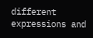different expressions and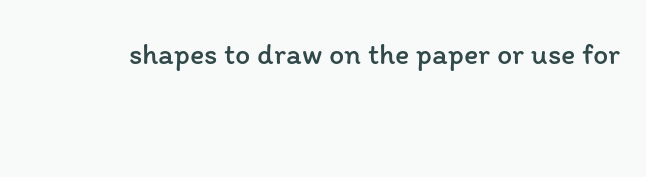shapes to draw on the paper or use for